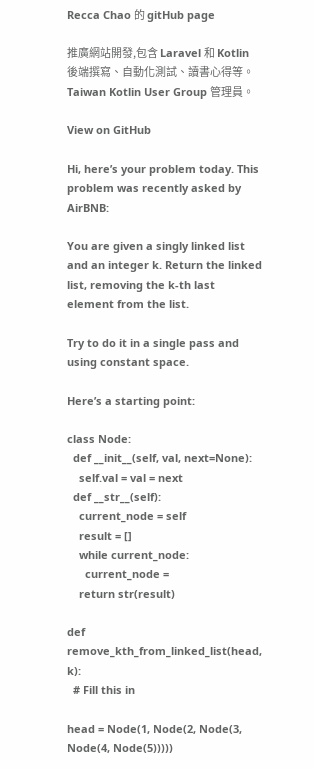Recca Chao 的 gitHub page

推廣網站開發,包含 Laravel 和 Kotlin 後端撰寫、自動化測試、讀書心得等。Taiwan Kotlin User Group 管理員。

View on GitHub

Hi, here’s your problem today. This problem was recently asked by AirBNB:

You are given a singly linked list and an integer k. Return the linked list, removing the k-th last element from the list.

Try to do it in a single pass and using constant space.

Here’s a starting point:

class Node:
  def __init__(self, val, next=None):
    self.val = val = next
  def __str__(self):
    current_node = self
    result = []
    while current_node:
      current_node =
    return str(result)

def remove_kth_from_linked_list(head, k):
  # Fill this in

head = Node(1, Node(2, Node(3, Node(4, Node(5)))))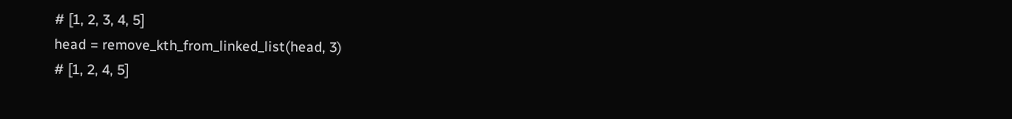# [1, 2, 3, 4, 5]
head = remove_kth_from_linked_list(head, 3)
# [1, 2, 4, 5]